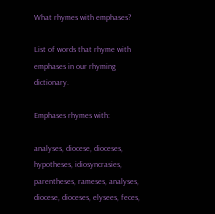What rhymes with emphases?

List of words that rhyme with emphases in our rhyming dictionary.

Emphases rhymes with:

analyses, diocese, dioceses, hypotheses, idiosyncrasies, parentheses, rameses, analyses, diocese, dioceses, elysees, feces,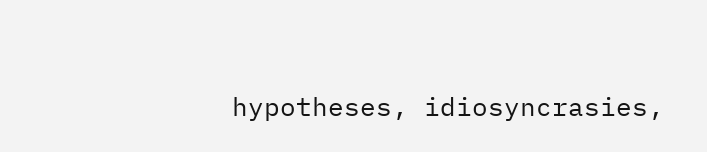hypotheses, idiosyncrasies,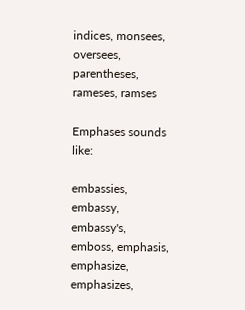indices, monsees, oversees, parentheses, rameses, ramses

Emphases sounds like:

embassies, embassy, embassy's, emboss, emphasis, emphasize, emphasizes,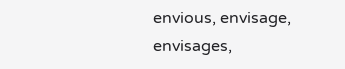envious, envisage, envisages,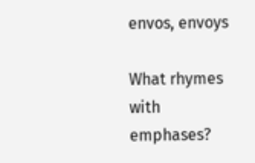envos, envoys

What rhymes with emphases?